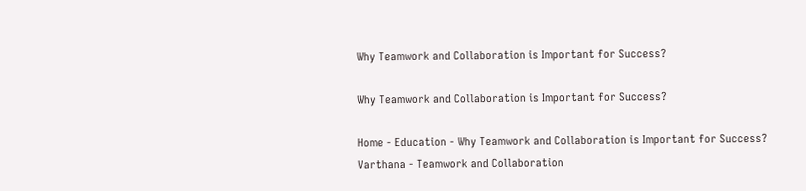Why Teamwork and Collaboration is Important for Success?

Why Teamwork and Collaboration is Important for Success?

Home - Education - Why Teamwork and Collaboration is Important for Success?
Varthana - Teamwork and Collaboration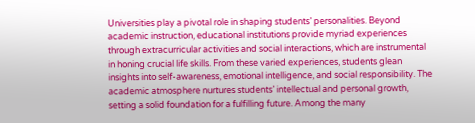Universities play a pivotal role in shaping students’ personalities. Beyond academic instruction, educational institutions provide myriad experiences through extracurricular activities and social interactions, which are instrumental in honing crucial life skills. From these varied experiences, students glean insights into self-awareness, emotional intelligence, and social responsibility. The academic atmosphere nurtures students’ intellectual and personal growth, setting a solid foundation for a fulfilling future. Among the many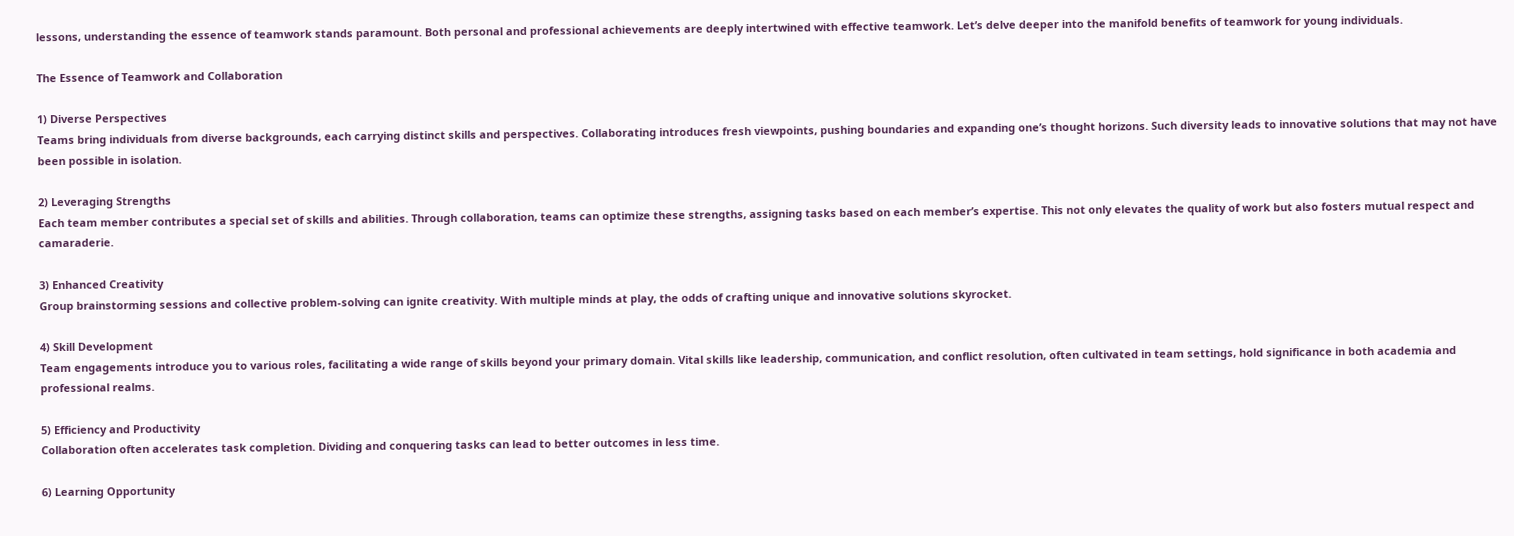lessons, understanding the essence of teamwork stands paramount. Both personal and professional achievements are deeply intertwined with effective teamwork. Let’s delve deeper into the manifold benefits of teamwork for young individuals.

The Essence of Teamwork and Collaboration

1) Diverse Perspectives
Teams bring individuals from diverse backgrounds, each carrying distinct skills and perspectives. Collaborating introduces fresh viewpoints, pushing boundaries and expanding one’s thought horizons. Such diversity leads to innovative solutions that may not have been possible in isolation.

2) Leveraging Strengths
Each team member contributes a special set of skills and abilities. Through collaboration, teams can optimize these strengths, assigning tasks based on each member’s expertise. This not only elevates the quality of work but also fosters mutual respect and camaraderie.

3) Enhanced Creativity
Group brainstorming sessions and collective problem-solving can ignite creativity. With multiple minds at play, the odds of crafting unique and innovative solutions skyrocket.

4) Skill Development
Team engagements introduce you to various roles, facilitating a wide range of skills beyond your primary domain. Vital skills like leadership, communication, and conflict resolution, often cultivated in team settings, hold significance in both academia and professional realms.

5) Efficiency and Productivity
Collaboration often accelerates task completion. Dividing and conquering tasks can lead to better outcomes in less time.

6) Learning Opportunity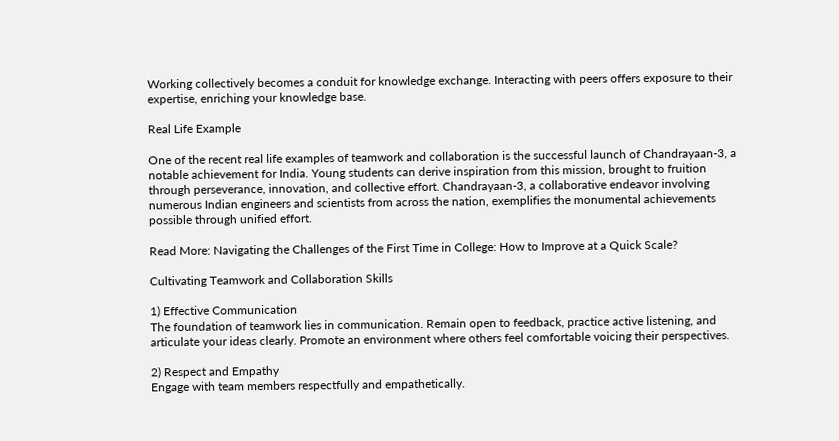Working collectively becomes a conduit for knowledge exchange. Interacting with peers offers exposure to their expertise, enriching your knowledge base.

Real Life Example

One of the recent real life examples of teamwork and collaboration is the successful launch of Chandrayaan-3, a notable achievement for India. Young students can derive inspiration from this mission, brought to fruition through perseverance, innovation, and collective effort. Chandrayaan-3, a collaborative endeavor involving numerous Indian engineers and scientists from across the nation, exemplifies the monumental achievements possible through unified effort.

Read More: Navigating the Challenges of the First Time in College: How to Improve at a Quick Scale?

Cultivating Teamwork and Collaboration Skills

1) Effective Communication
The foundation of teamwork lies in communication. Remain open to feedback, practice active listening, and articulate your ideas clearly. Promote an environment where others feel comfortable voicing their perspectives.

2) Respect and Empathy
Engage with team members respectfully and empathetically.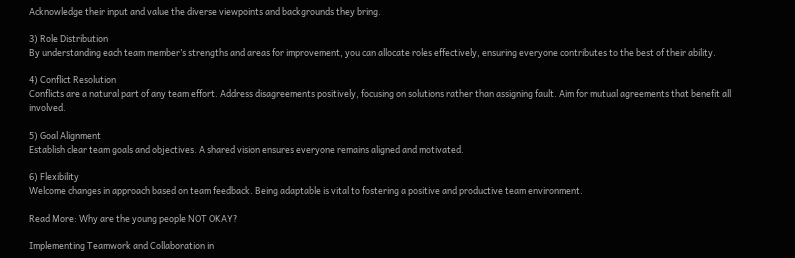Acknowledge their input and value the diverse viewpoints and backgrounds they bring.

3) Role Distribution
By understanding each team member’s strengths and areas for improvement, you can allocate roles effectively, ensuring everyone contributes to the best of their ability.

4) Conflict Resolution
Conflicts are a natural part of any team effort. Address disagreements positively, focusing on solutions rather than assigning fault. Aim for mutual agreements that benefit all involved.

5) Goal Alignment
Establish clear team goals and objectives. A shared vision ensures everyone remains aligned and motivated.

6) Flexibility
Welcome changes in approach based on team feedback. Being adaptable is vital to fostering a positive and productive team environment.

Read More: Why are the young people NOT OKAY?

Implementing Teamwork and Collaboration in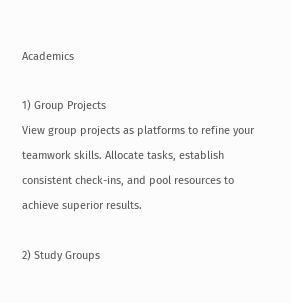Academics

1) Group Projects
View group projects as platforms to refine your teamwork skills. Allocate tasks, establish consistent check-ins, and pool resources to achieve superior results.

2) Study Groups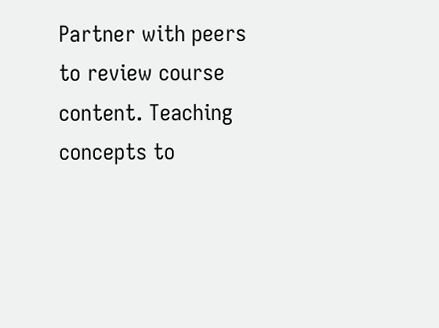Partner with peers to review course content. Teaching concepts to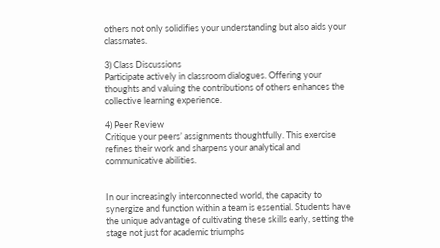others not only solidifies your understanding but also aids your classmates.

3) Class Discussions
Participate actively in classroom dialogues. Offering your thoughts and valuing the contributions of others enhances the collective learning experience.

4) Peer Review
Critique your peers’ assignments thoughtfully. This exercise refines their work and sharpens your analytical and communicative abilities.


In our increasingly interconnected world, the capacity to synergize and function within a team is essential. Students have the unique advantage of cultivating these skills early, setting the stage not just for academic triumphs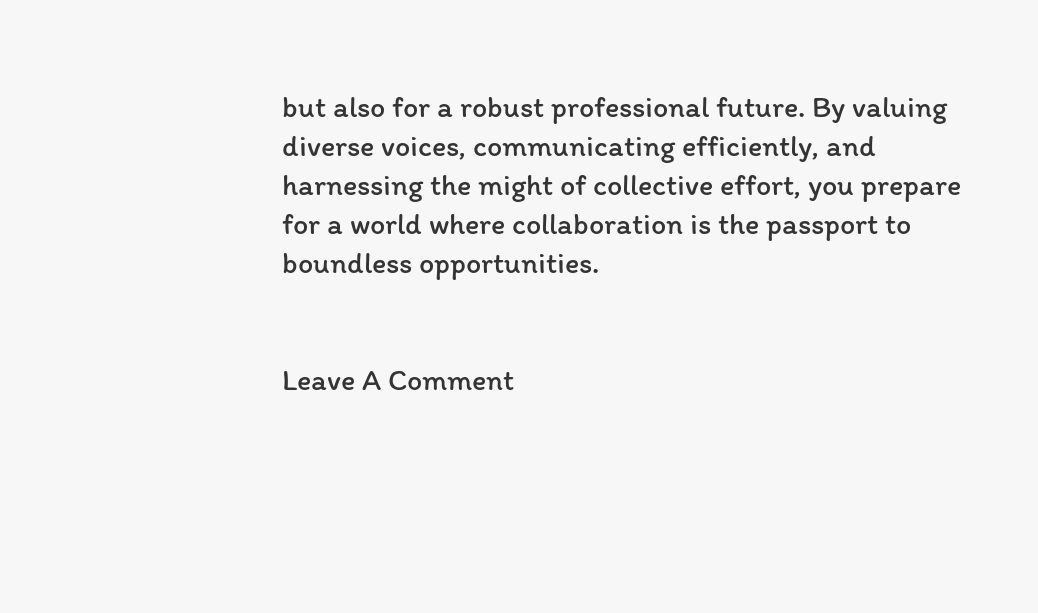but also for a robust professional future. By valuing diverse voices, communicating efficiently, and harnessing the might of collective effort, you prepare for a world where collaboration is the passport to boundless opportunities.


Leave A Comment